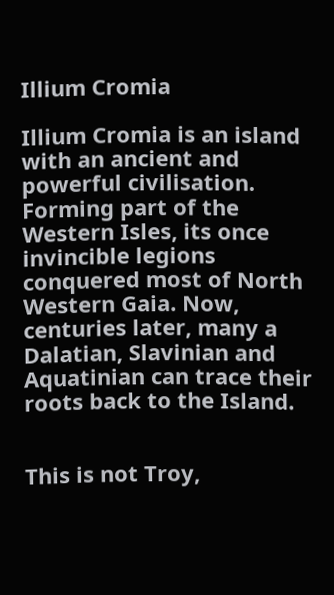Illium Cromia

Illium Cromia is an island with an ancient and powerful civilisation. Forming part of the Western Isles, its once invincible legions conquered most of North Western Gaia. Now, centuries later, many a Dalatian, Slavinian and Aquatinian can trace their roots back to the Island.


This is not Troy,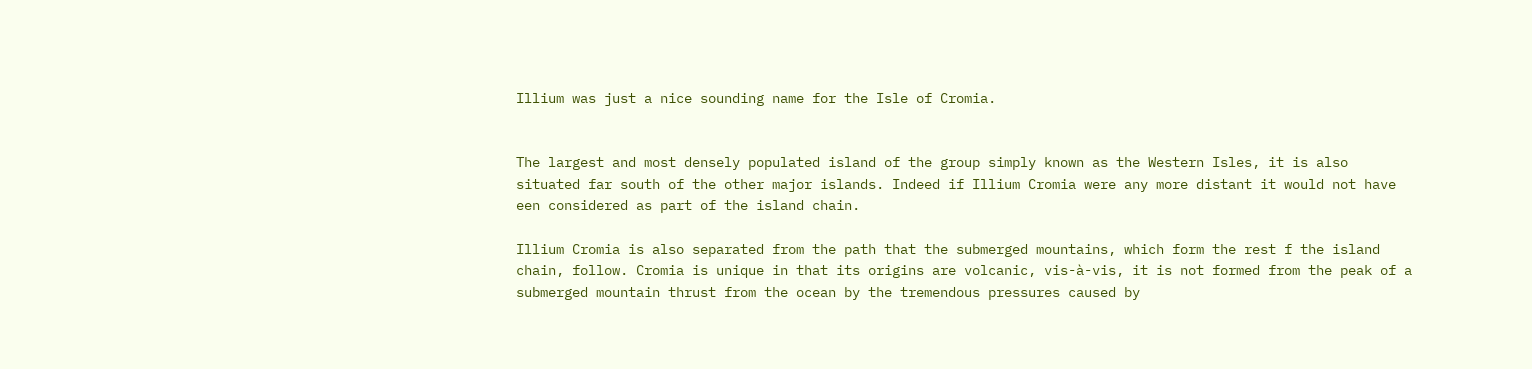Illium was just a nice sounding name for the Isle of Cromia.


The largest and most densely populated island of the group simply known as the Western Isles, it is also situated far south of the other major islands. Indeed if Illium Cromia were any more distant it would not have een considered as part of the island chain.

Illium Cromia is also separated from the path that the submerged mountains, which form the rest f the island chain, follow. Cromia is unique in that its origins are volcanic, vis-à-vis, it is not formed from the peak of a submerged mountain thrust from the ocean by the tremendous pressures caused by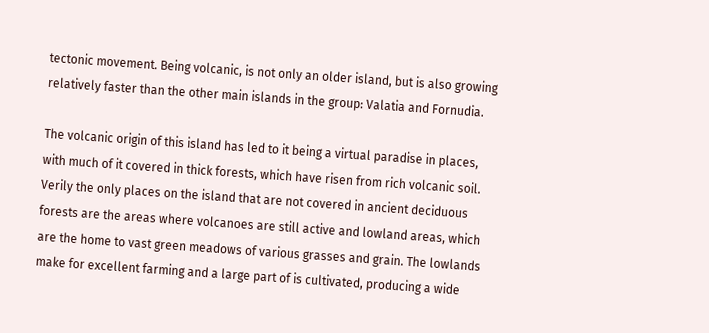tectonic movement. Being volcanic, is not only an older island, but is also growing relatively faster than the other main islands in the group: Valatia and Fornudia.

The volcanic origin of this island has led to it being a virtual paradise in places, with much of it covered in thick forests, which have risen from rich volcanic soil. Verily the only places on the island that are not covered in ancient deciduous forests are the areas where volcanoes are still active and lowland areas, which are the home to vast green meadows of various grasses and grain. The lowlands make for excellent farming and a large part of is cultivated, producing a wide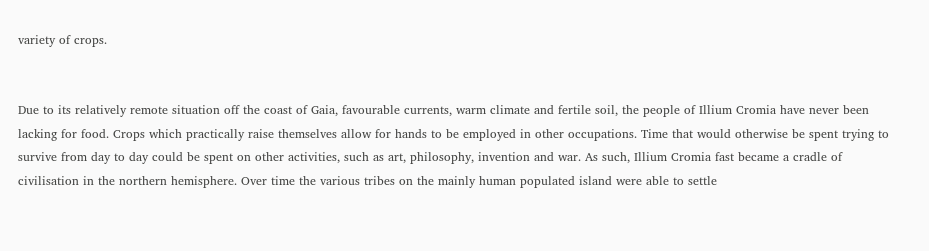variety of crops.


Due to its relatively remote situation off the coast of Gaia, favourable currents, warm climate and fertile soil, the people of Illium Cromia have never been lacking for food. Crops which practically raise themselves allow for hands to be employed in other occupations. Time that would otherwise be spent trying to survive from day to day could be spent on other activities, such as art, philosophy, invention and war. As such, Illium Cromia fast became a cradle of civilisation in the northern hemisphere. Over time the various tribes on the mainly human populated island were able to settle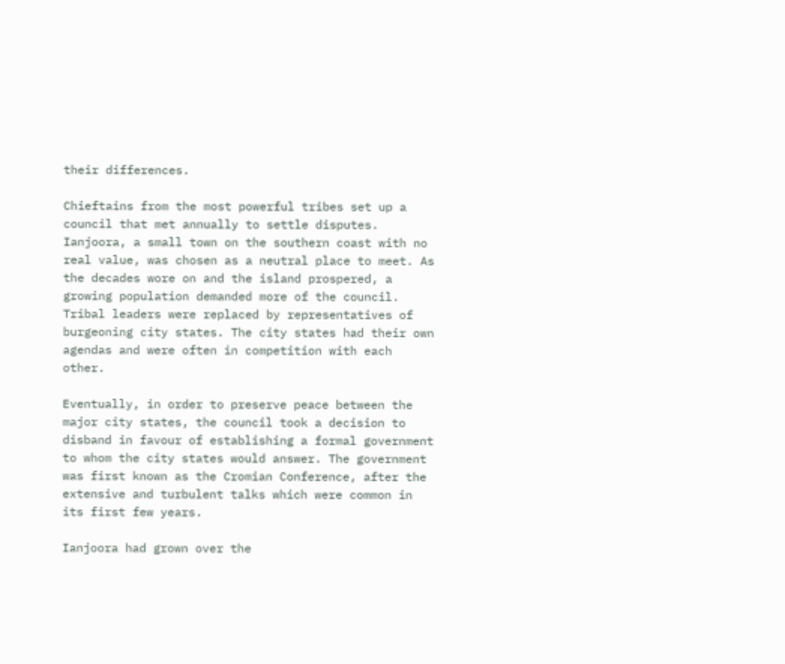their differences.

Chieftains from the most powerful tribes set up a council that met annually to settle disputes. Ianjoora, a small town on the southern coast with no real value, was chosen as a neutral place to meet. As the decades wore on and the island prospered, a growing population demanded more of the council. Tribal leaders were replaced by representatives of burgeoning city states. The city states had their own agendas and were often in competition with each other.

Eventually, in order to preserve peace between the major city states, the council took a decision to disband in favour of establishing a formal government to whom the city states would answer. The government was first known as the Cromian Conference, after the extensive and turbulent talks which were common in its first few years.

Ianjoora had grown over the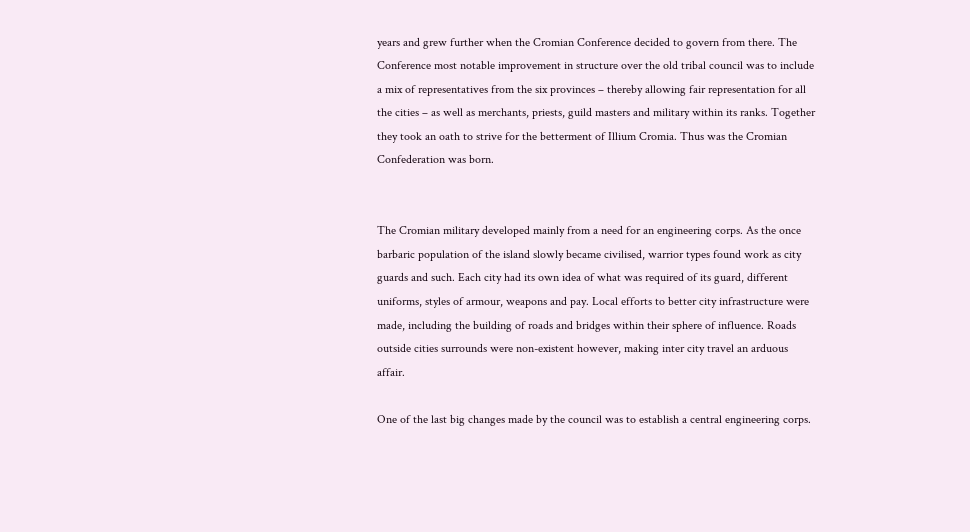years and grew further when the Cromian Conference decided to govern from there. The Conference most notable improvement in structure over the old tribal council was to include a mix of representatives from the six provinces – thereby allowing fair representation for all the cities – as well as merchants, priests, guild masters and military within its ranks. Together they took an oath to strive for the betterment of Illium Cromia. Thus was the Cromian Confederation was born.


The Cromian military developed mainly from a need for an engineering corps. As the once barbaric population of the island slowly became civilised, warrior types found work as city guards and such. Each city had its own idea of what was required of its guard, different uniforms, styles of armour, weapons and pay. Local efforts to better city infrastructure were made, including the building of roads and bridges within their sphere of influence. Roads outside cities surrounds were non-existent however, making inter city travel an arduous affair.

One of the last big changes made by the council was to establish a central engineering corps.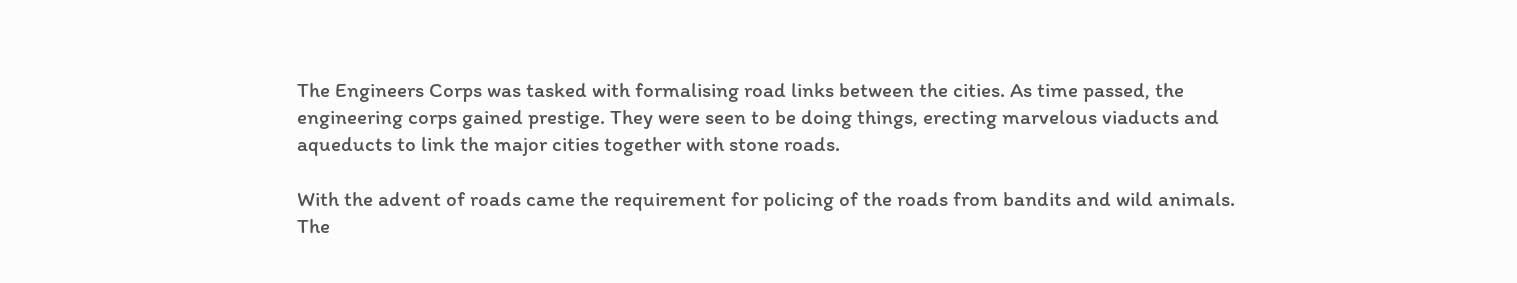The Engineers Corps was tasked with formalising road links between the cities. As time passed, the engineering corps gained prestige. They were seen to be doing things, erecting marvelous viaducts and aqueducts to link the major cities together with stone roads.

With the advent of roads came the requirement for policing of the roads from bandits and wild animals. The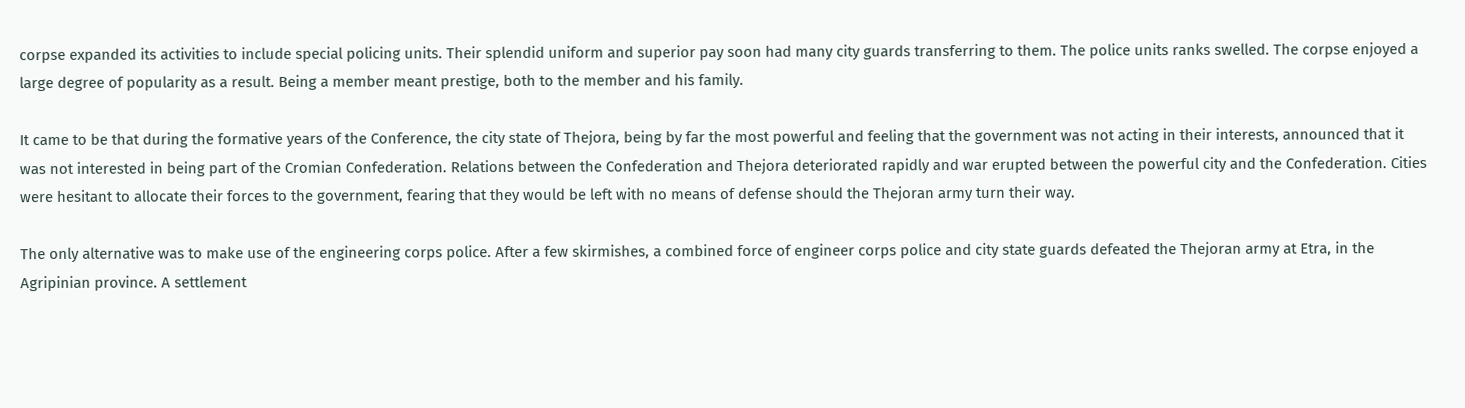corpse expanded its activities to include special policing units. Their splendid uniform and superior pay soon had many city guards transferring to them. The police units ranks swelled. The corpse enjoyed a large degree of popularity as a result. Being a member meant prestige, both to the member and his family.

It came to be that during the formative years of the Conference, the city state of Thejora, being by far the most powerful and feeling that the government was not acting in their interests, announced that it was not interested in being part of the Cromian Confederation. Relations between the Confederation and Thejora deteriorated rapidly and war erupted between the powerful city and the Confederation. Cities were hesitant to allocate their forces to the government, fearing that they would be left with no means of defense should the Thejoran army turn their way.

The only alternative was to make use of the engineering corps police. After a few skirmishes, a combined force of engineer corps police and city state guards defeated the Thejoran army at Etra, in the Agripinian province. A settlement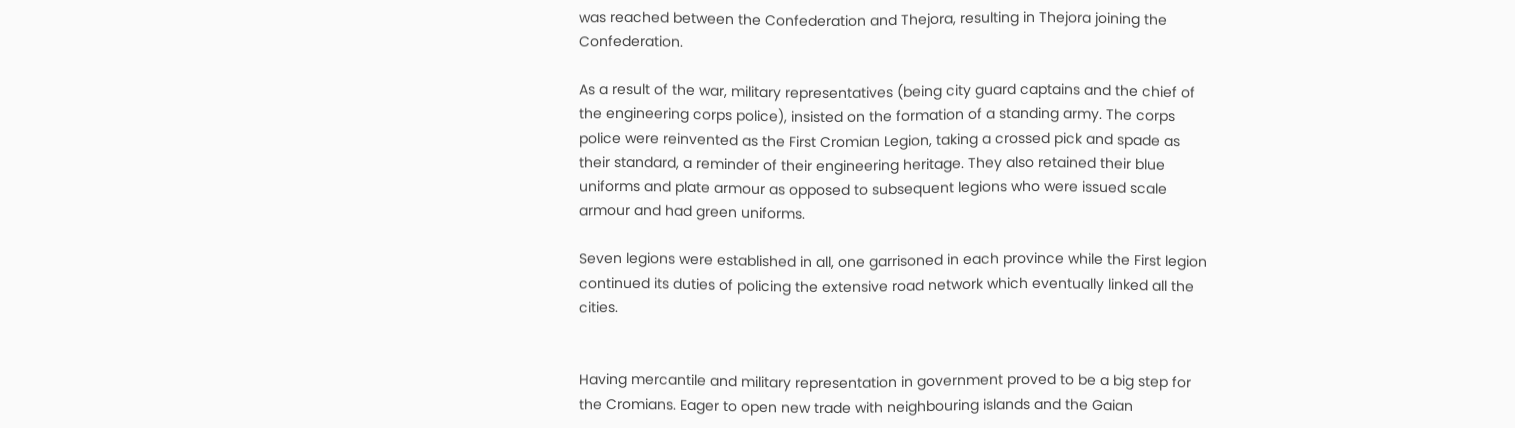was reached between the Confederation and Thejora, resulting in Thejora joining the Confederation.

As a result of the war, military representatives (being city guard captains and the chief of the engineering corps police), insisted on the formation of a standing army. The corps police were reinvented as the First Cromian Legion, taking a crossed pick and spade as their standard, a reminder of their engineering heritage. They also retained their blue uniforms and plate armour as opposed to subsequent legions who were issued scale armour and had green uniforms.

Seven legions were established in all, one garrisoned in each province while the First legion continued its duties of policing the extensive road network which eventually linked all the cities.


Having mercantile and military representation in government proved to be a big step for the Cromians. Eager to open new trade with neighbouring islands and the Gaian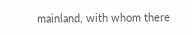mainland, with whom there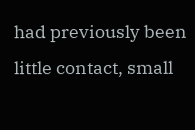had previously been little contact, small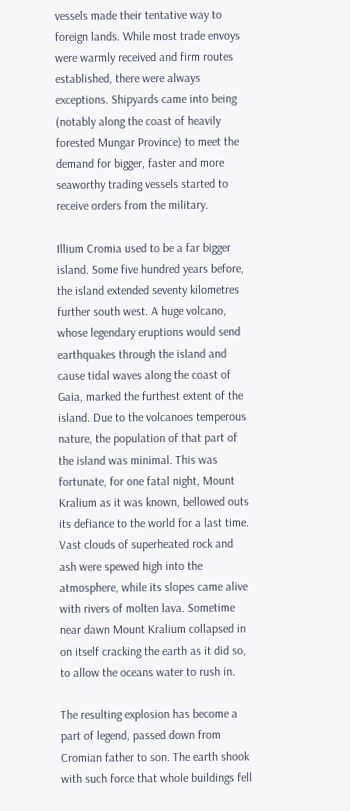vessels made their tentative way to foreign lands. While most trade envoys were warmly received and firm routes established, there were always exceptions. Shipyards came into being (notably along the coast of heavily forested Mungar Province) to meet the demand for bigger, faster and more seaworthy trading vessels started to receive orders from the military.

Illium Cromia used to be a far bigger island. Some five hundred years before, the island extended seventy kilometres further south west. A huge volcano, whose legendary eruptions would send earthquakes through the island and cause tidal waves along the coast of Gaia, marked the furthest extent of the island. Due to the volcanoes temperous nature, the population of that part of the island was minimal. This was fortunate, for one fatal night, Mount Kralium as it was known, bellowed outs its defiance to the world for a last time. Vast clouds of superheated rock and ash were spewed high into the atmosphere, while its slopes came alive with rivers of molten lava. Sometime near dawn Mount Kralium collapsed in on itself cracking the earth as it did so, to allow the oceans water to rush in.

The resulting explosion has become a part of legend, passed down from Cromian father to son. The earth shook with such force that whole buildings fell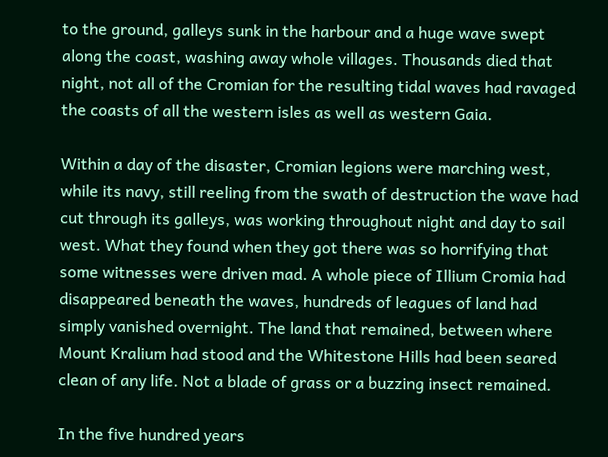to the ground, galleys sunk in the harbour and a huge wave swept along the coast, washing away whole villages. Thousands died that night, not all of the Cromian for the resulting tidal waves had ravaged the coasts of all the western isles as well as western Gaia.

Within a day of the disaster, Cromian legions were marching west, while its navy, still reeling from the swath of destruction the wave had cut through its galleys, was working throughout night and day to sail west. What they found when they got there was so horrifying that some witnesses were driven mad. A whole piece of Illium Cromia had disappeared beneath the waves, hundreds of leagues of land had simply vanished overnight. The land that remained, between where Mount Kralium had stood and the Whitestone Hills had been seared clean of any life. Not a blade of grass or a buzzing insect remained.

In the five hundred years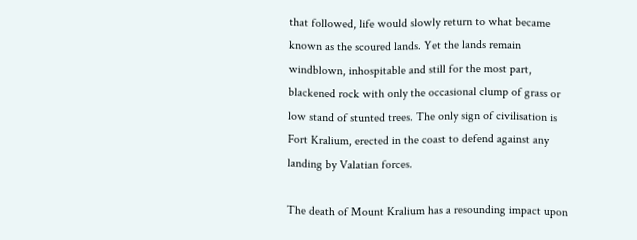that followed, life would slowly return to what became known as the scoured lands. Yet the lands remain windblown, inhospitable and still for the most part, blackened rock with only the occasional clump of grass or low stand of stunted trees. The only sign of civilisation is Fort Kralium, erected in the coast to defend against any landing by Valatian forces.

The death of Mount Kralium has a resounding impact upon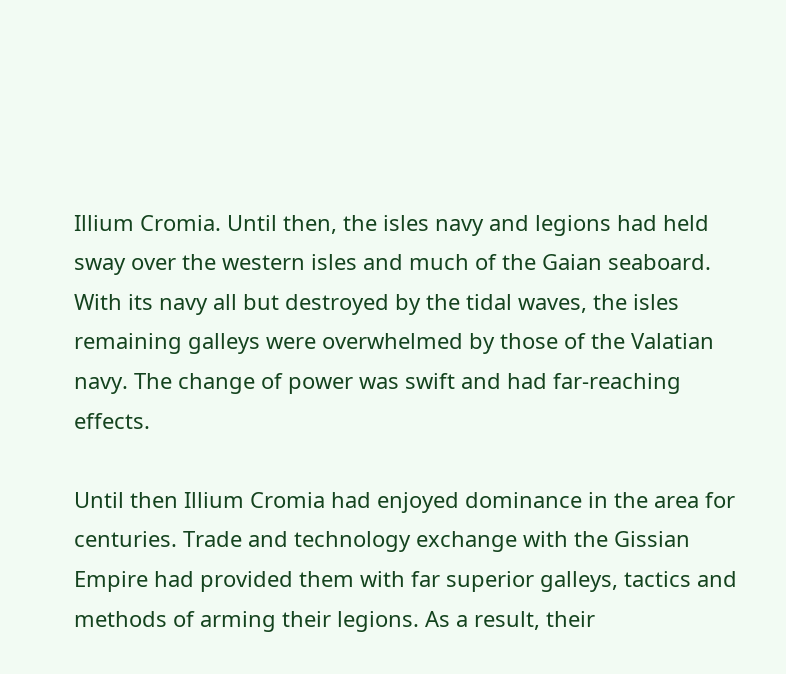Illium Cromia. Until then, the isles navy and legions had held sway over the western isles and much of the Gaian seaboard. With its navy all but destroyed by the tidal waves, the isles remaining galleys were overwhelmed by those of the Valatian navy. The change of power was swift and had far-reaching effects.

Until then Illium Cromia had enjoyed dominance in the area for centuries. Trade and technology exchange with the Gissian Empire had provided them with far superior galleys, tactics and methods of arming their legions. As a result, their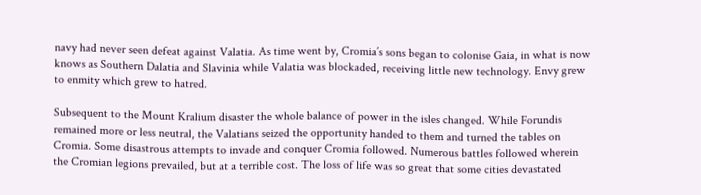navy had never seen defeat against Valatia. As time went by, Cromia’s sons began to colonise Gaia, in what is now knows as Southern Dalatia and Slavinia while Valatia was blockaded, receiving little new technology. Envy grew to enmity which grew to hatred.

Subsequent to the Mount Kralium disaster the whole balance of power in the isles changed. While Forundis remained more or less neutral, the Valatians seized the opportunity handed to them and turned the tables on Cromia. Some disastrous attempts to invade and conquer Cromia followed. Numerous battles followed wherein the Cromian legions prevailed, but at a terrible cost. The loss of life was so great that some cities devastated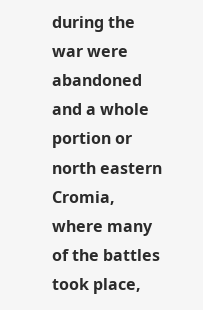during the war were abandoned and a whole portion or north eastern Cromia, where many of the battles took place,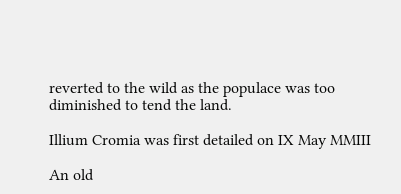reverted to the wild as the populace was too diminished to tend the land.

Illium Cromia was first detailed on IX May MMIII

An old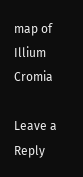map of Illium Cromia

Leave a Reply